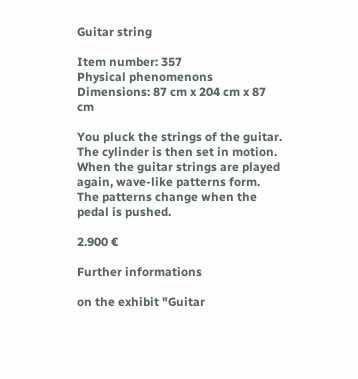Guitar string

Item number: 357
Physical phenomenons Dimensions: 87 cm x 204 cm x 87 cm

You pluck the strings of the guitar. The cylinder is then set in motion. When the guitar strings are played again, wave-like patterns form. The patterns change when the pedal is pushed.

2.900 €

Further informations

on the exhibit "Guitar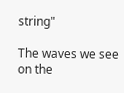string"

The waves we see on the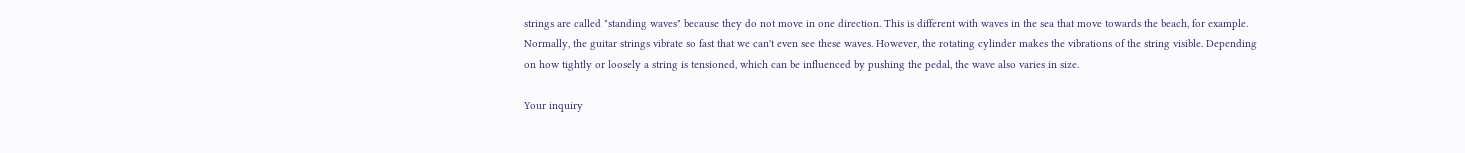strings are called "standing waves" because they do not move in one direction. This is different with waves in the sea that move towards the beach, for example. Normally, the guitar strings vibrate so fast that we can't even see these waves. However, the rotating cylinder makes the vibrations of the string visible. Depending on how tightly or loosely a string is tensioned, which can be influenced by pushing the pedal, the wave also varies in size.

Your inquiry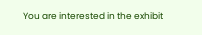You are interested in the exhibit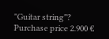"Guitar string"?
Purchase price 2.900 €